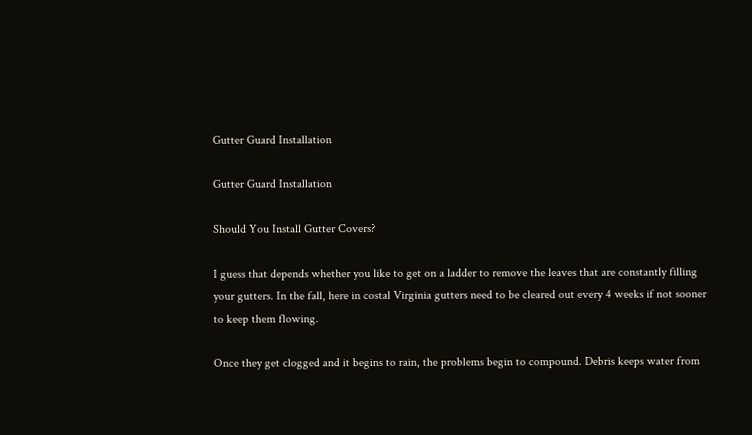Gutter Guard Installation

Gutter Guard Installation

Should You Install Gutter Covers?

I guess that depends whether you like to get on a ladder to remove the leaves that are constantly filling your gutters. In the fall, here in costal Virginia gutters need to be cleared out every 4 weeks if not sooner to keep them flowing.

Once they get clogged and it begins to rain, the problems begin to compound. Debris keeps water from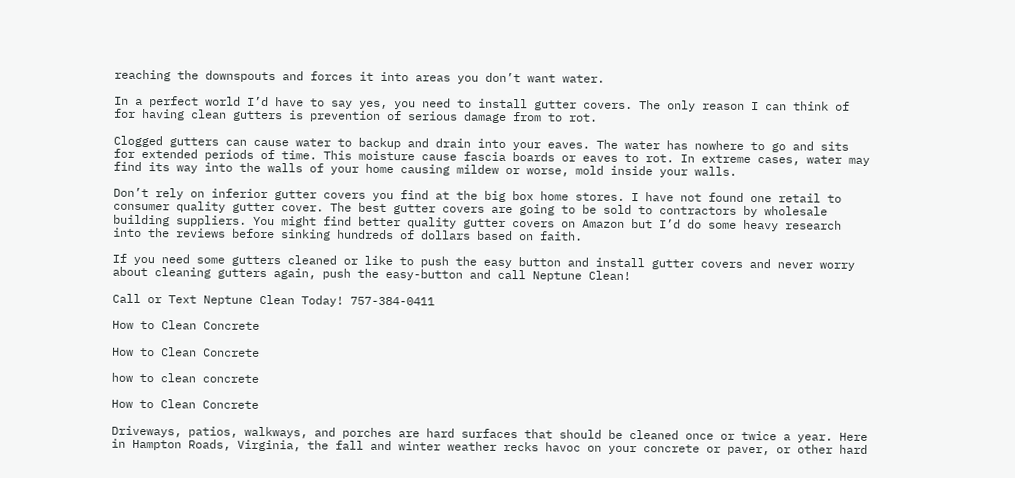reaching the downspouts and forces it into areas you don’t want water.

In a perfect world I’d have to say yes, you need to install gutter covers. The only reason I can think of for having clean gutters is prevention of serious damage from to rot.

Clogged gutters can cause water to backup and drain into your eaves. The water has nowhere to go and sits for extended periods of time. This moisture cause fascia boards or eaves to rot. In extreme cases, water may find its way into the walls of your home causing mildew or worse, mold inside your walls.

Don’t rely on inferior gutter covers you find at the big box home stores. I have not found one retail to consumer quality gutter cover. The best gutter covers are going to be sold to contractors by wholesale building suppliers. You might find better quality gutter covers on Amazon but I’d do some heavy research into the reviews before sinking hundreds of dollars based on faith.

If you need some gutters cleaned or like to push the easy button and install gutter covers and never worry about cleaning gutters again, push the easy-button and call Neptune Clean!

Call or Text Neptune Clean Today! 757-384-0411

How to Clean Concrete

How to Clean Concrete

how to clean concrete

How to Clean Concrete

Driveways, patios, walkways, and porches are hard surfaces that should be cleaned once or twice a year. Here in Hampton Roads, Virginia, the fall and winter weather recks havoc on your concrete or paver, or other hard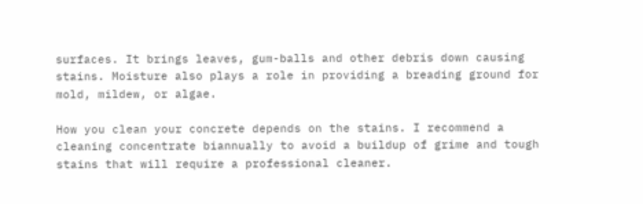surfaces. It brings leaves, gum-balls and other debris down causing stains. Moisture also plays a role in providing a breading ground for mold, mildew, or algae.

How you clean your concrete depends on the stains. I recommend a cleaning concentrate biannually to avoid a buildup of grime and tough stains that will require a professional cleaner.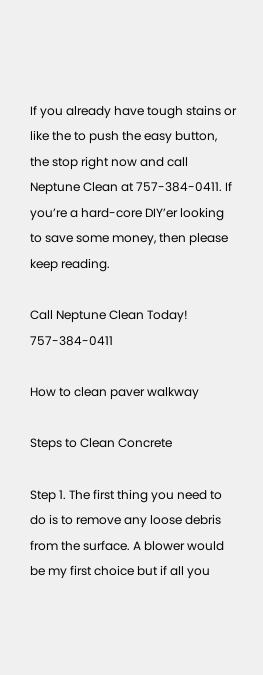If you already have tough stains or like the to push the easy button, the stop right now and call Neptune Clean at 757-384-0411. If you’re a hard-core DIY’er looking to save some money, then please keep reading.

Call Neptune Clean Today! 757-384-0411

How to clean paver walkway

Steps to Clean Concrete

Step 1. The first thing you need to do is to remove any loose debris from the surface. A blower would be my first choice but if all you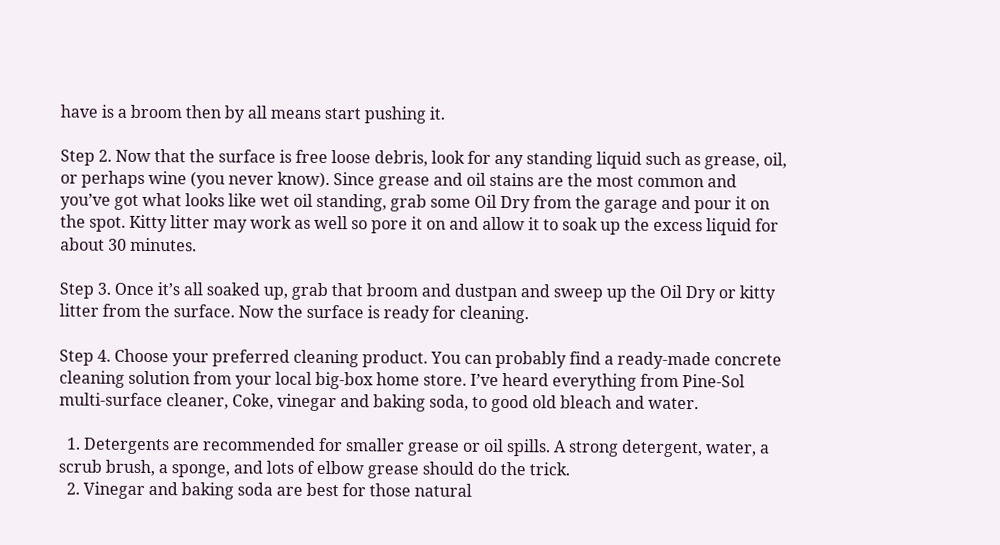have is a broom then by all means start pushing it.

Step 2. Now that the surface is free loose debris, look for any standing liquid such as grease, oil, or perhaps wine (you never know). Since grease and oil stains are the most common and you’ve got what looks like wet oil standing, grab some Oil Dry from the garage and pour it on the spot. Kitty litter may work as well so pore it on and allow it to soak up the excess liquid for about 30 minutes.

Step 3. Once it’s all soaked up, grab that broom and dustpan and sweep up the Oil Dry or kitty litter from the surface. Now the surface is ready for cleaning.

Step 4. Choose your preferred cleaning product. You can probably find a ready-made concrete cleaning solution from your local big-box home store. I’ve heard everything from Pine-Sol multi-surface cleaner, Coke, vinegar and baking soda, to good old bleach and water.

  1. Detergents are recommended for smaller grease or oil spills. A strong detergent, water, a scrub brush, a sponge, and lots of elbow grease should do the trick.
  2. Vinegar and baking soda are best for those natural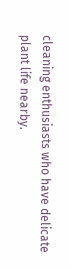cleaning enthusiasts who have delicate plant life nearby.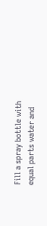Fill a spray bottle with equal parts water and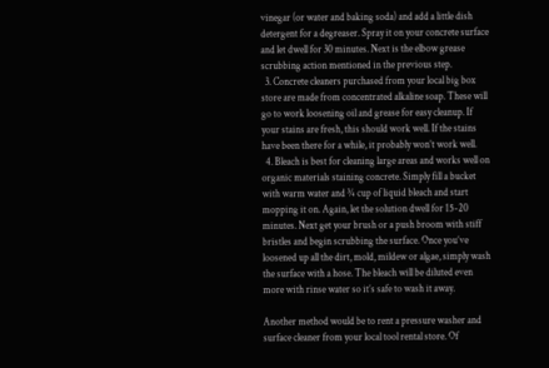vinegar (or water and baking soda) and add a little dish detergent for a degreaser. Spray it on your concrete surface and let dwell for 30 minutes. Next is the elbow grease scrubbing action mentioned in the previous step.
  3. Concrete cleaners purchased from your local big box store are made from concentrated alkaline soap. These will go to work loosening oil and grease for easy cleanup. If your stains are fresh, this should work well. If the stains have been there for a while, it probably won’t work well.
  4. Bleach is best for cleaning large areas and works well on organic materials staining concrete. Simply fill a bucket with warm water and ¾ cup of liquid bleach and start mopping it on. Again, let the solution dwell for 15-20 minutes. Next get your brush or a push broom with stiff bristles and begin scrubbing the surface. Once you’ve loosened up all the dirt, mold, mildew or algae, simply wash the surface with a hose. The bleach will be diluted even more with rinse water so it’s safe to wash it away.

Another method would be to rent a pressure washer and surface cleaner from your local tool rental store. Of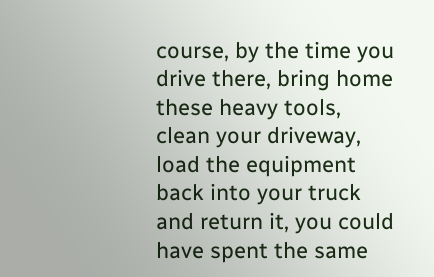course, by the time you drive there, bring home these heavy tools, clean your driveway, load the equipment back into your truck and return it, you could have spent the same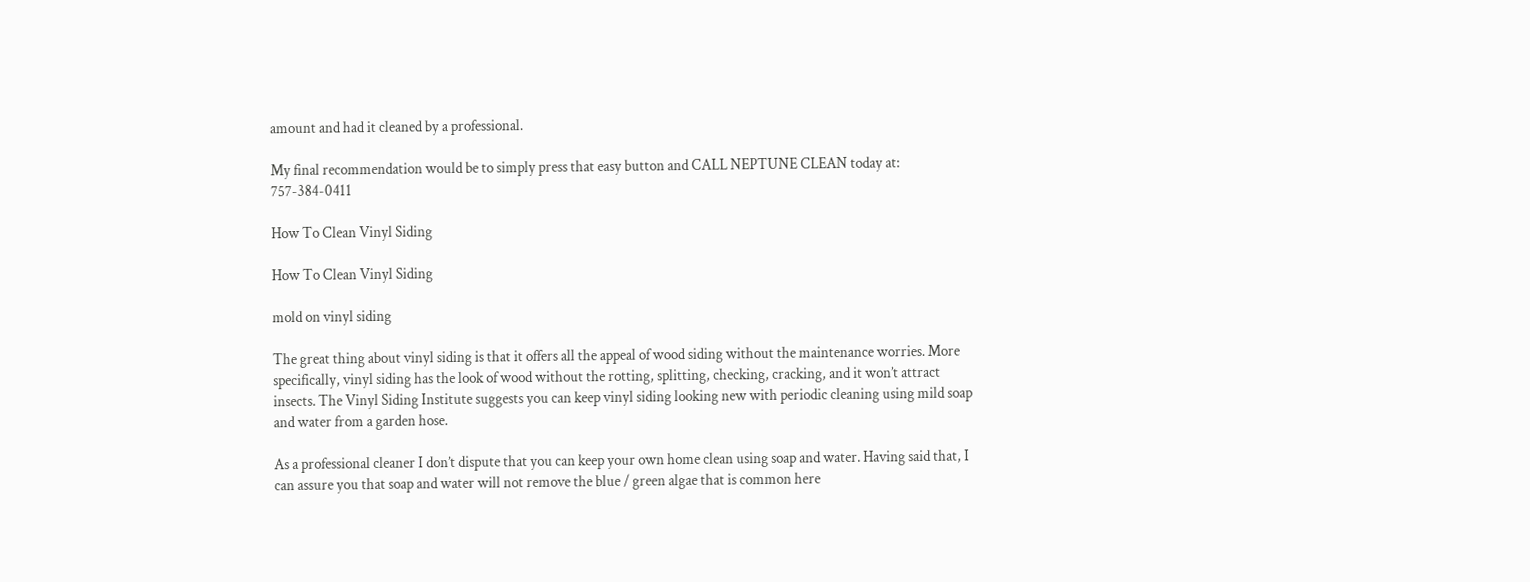amount and had it cleaned by a professional.

My final recommendation would be to simply press that easy button and CALL NEPTUNE CLEAN today at: 757-384-0411

How To Clean Vinyl Siding

How To Clean Vinyl Siding

mold on vinyl siding

The great thing about vinyl siding is that it offers all the appeal of wood siding without the maintenance worries. More specifically, vinyl siding has the look of wood without the rotting, splitting, checking, cracking, and it won’t attract insects. The Vinyl Siding Institute suggests you can keep vinyl siding looking new with periodic cleaning using mild soap and water from a garden hose.

As a professional cleaner I don’t dispute that you can keep your own home clean using soap and water. Having said that, I can assure you that soap and water will not remove the blue / green algae that is common here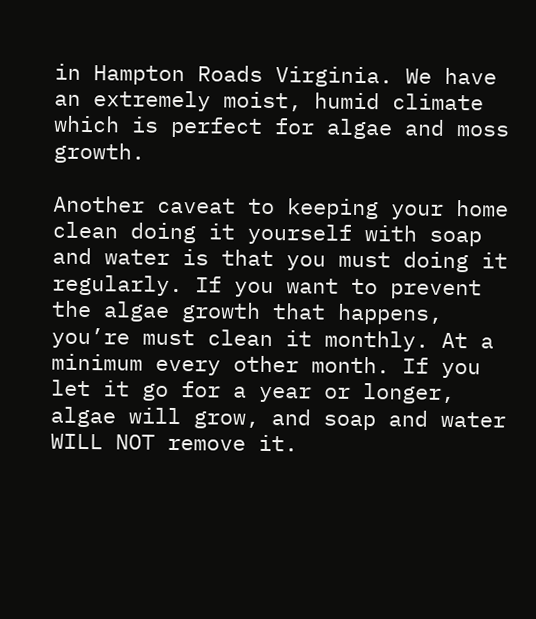in Hampton Roads Virginia. We have an extremely moist, humid climate which is perfect for algae and moss growth.

Another caveat to keeping your home clean doing it yourself with soap and water is that you must doing it regularly. If you want to prevent the algae growth that happens, you’re must clean it monthly. At a minimum every other month. If you let it go for a year or longer, algae will grow, and soap and water WILL NOT remove it.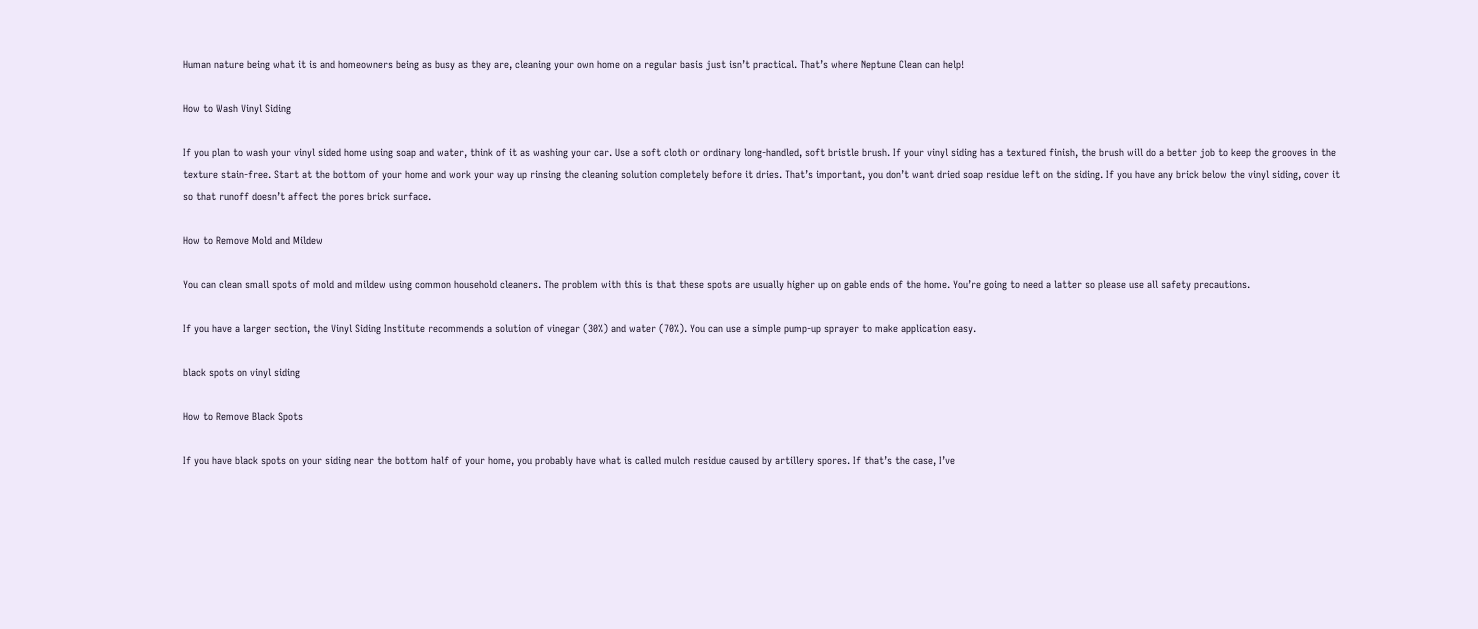Human nature being what it is and homeowners being as busy as they are, cleaning your own home on a regular basis just isn’t practical. That’s where Neptune Clean can help!

How to Wash Vinyl Siding

If you plan to wash your vinyl sided home using soap and water, think of it as washing your car. Use a soft cloth or ordinary long-handled, soft bristle brush. If your vinyl siding has a textured finish, the brush will do a better job to keep the grooves in the texture stain-free. Start at the bottom of your home and work your way up rinsing the cleaning solution completely before it dries. That’s important, you don’t want dried soap residue left on the siding. If you have any brick below the vinyl siding, cover it so that runoff doesn’t affect the pores brick surface.

How to Remove Mold and Mildew

You can clean small spots of mold and mildew using common household cleaners. The problem with this is that these spots are usually higher up on gable ends of the home. You’re going to need a latter so please use all safety precautions.

If you have a larger section, the Vinyl Siding Institute recommends a solution of vinegar (30%) and water (70%). You can use a simple pump-up sprayer to make application easy.

black spots on vinyl siding

How to Remove Black Spots

If you have black spots on your siding near the bottom half of your home, you probably have what is called mulch residue caused by artillery spores. If that’s the case, I’ve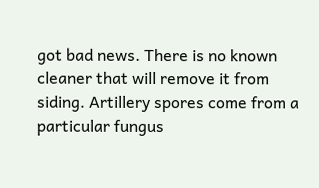got bad news. There is no known cleaner that will remove it from siding. Artillery spores come from a particular fungus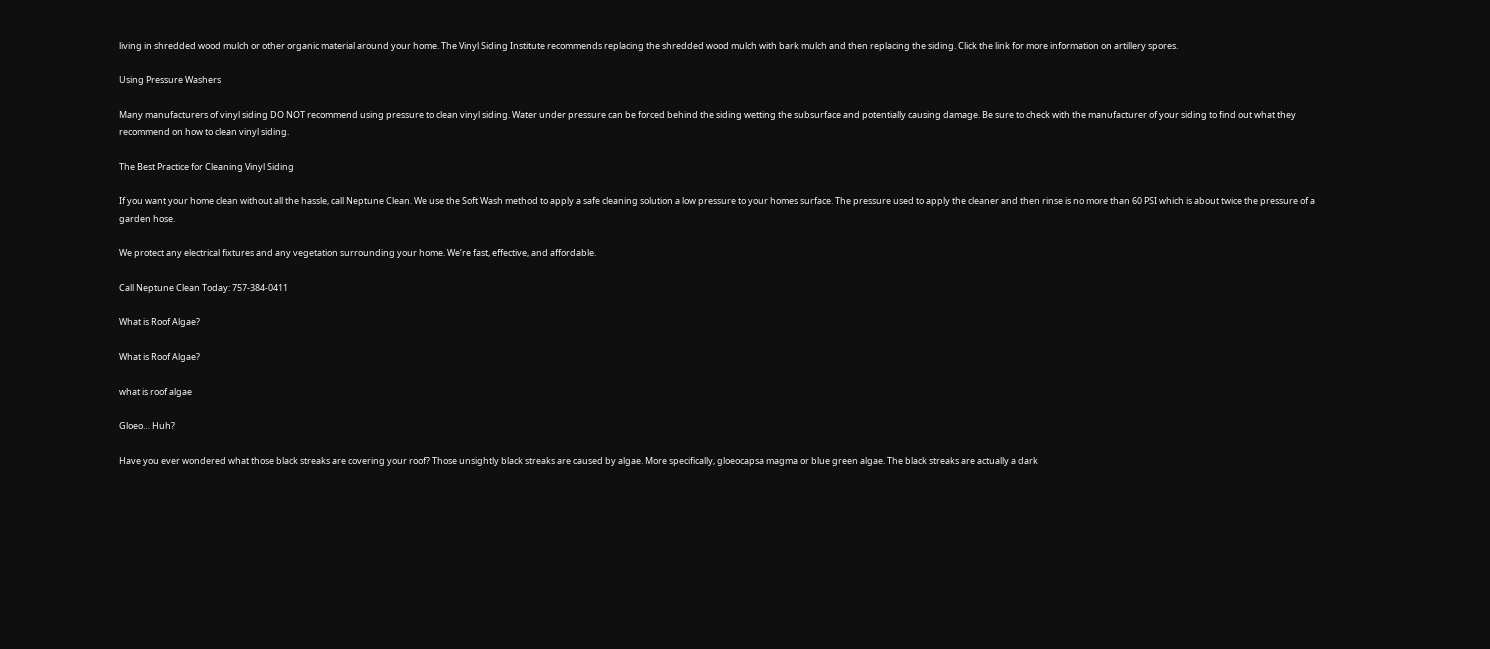living in shredded wood mulch or other organic material around your home. The Vinyl Siding Institute recommends replacing the shredded wood mulch with bark mulch and then replacing the siding. Click the link for more information on artillery spores.

Using Pressure Washers

Many manufacturers of vinyl siding DO NOT recommend using pressure to clean vinyl siding. Water under pressure can be forced behind the siding wetting the subsurface and potentially causing damage. Be sure to check with the manufacturer of your siding to find out what they recommend on how to clean vinyl siding.

The Best Practice for Cleaning Vinyl Siding

If you want your home clean without all the hassle, call Neptune Clean. We use the Soft Wash method to apply a safe cleaning solution a low pressure to your homes surface. The pressure used to apply the cleaner and then rinse is no more than 60 PSI which is about twice the pressure of a garden hose.

We protect any electrical fixtures and any vegetation surrounding your home. We’re fast, effective, and affordable.

Call Neptune Clean Today: 757-384-0411

What is Roof Algae?

What is Roof Algae?

what is roof algae

Gloeo… Huh?

Have you ever wondered what those black streaks are covering your roof? Those unsightly black streaks are caused by algae. More specifically, gloeocapsa magma or blue green algae. The black streaks are actually a dark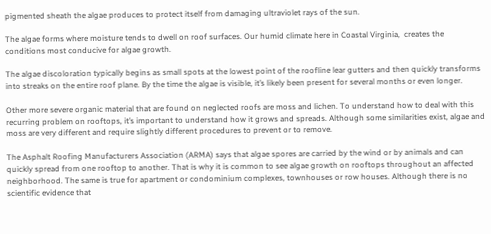pigmented sheath the algae produces to protect itself from damaging ultraviolet rays of the sun.

The algae forms where moisture tends to dwell on roof surfaces. Our humid climate here in Coastal Virginia,  creates the conditions most conducive for algae growth.

The algae discoloration typically begins as small spots at the lowest point of the roofline lear gutters and then quickly transforms into streaks on the entire roof plane. By the time the algae is visible, it’s likely been present for several months or even longer.

Other more severe organic material that are found on neglected roofs are moss and lichen. To understand how to deal with this recurring problem on rooftops, it’s important to understand how it grows and spreads. Although some similarities exist, algae and moss are very different and require slightly different procedures to prevent or to remove.

The Asphalt Roofing Manufacturers Association (ARMA) says that algae spores are carried by the wind or by animals and can quickly spread from one rooftop to another. That is why it is common to see algae growth on rooftops throughout an affected neighborhood. The same is true for apartment or condominium complexes, townhouses or row houses. Although there is no scientific evidence that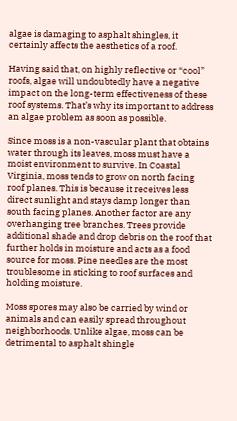algae is damaging to asphalt shingles, it certainly affects the aesthetics of a roof.

Having said that, on highly reflective or “cool” roofs, algae will undoubtedly have a negative impact on the long-term effectiveness of these roof systems. That’s why its important to address an algae problem as soon as possible.

Since moss is a non-vascular plant that obtains water through its leaves, moss must have a moist environment to survive. In Coastal Virginia, moss tends to grow on north facing roof planes. This is because it receives less direct sunlight and stays damp longer than south facing planes. Another factor are any overhanging tree branches. Trees provide additional shade and drop debris on the roof that further holds in moisture and acts as a food source for moss. Pine needles are the most troublesome in sticking to roof surfaces and holding moisture.

Moss spores may also be carried by wind or animals and can easily spread throughout neighborhoods. Unlike algae, moss can be detrimental to asphalt shingle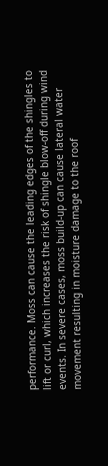performance. Moss can cause the leading edges of the shingles to lift or curl, which increases the risk of shingle blow-off during wind events. In severe cases, moss build-up can cause lateral water movement resulting in moisture damage to the roof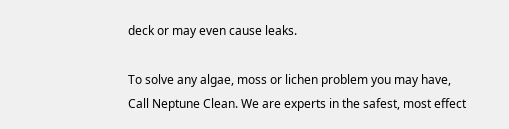deck or may even cause leaks.

To solve any algae, moss or lichen problem you may have, Call Neptune Clean. We are experts in the safest, most effect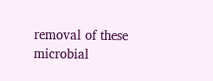removal of these microbial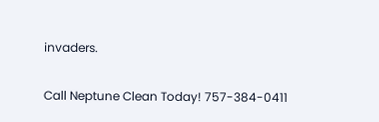invaders.

Call Neptune Clean Today! 757-384-0411